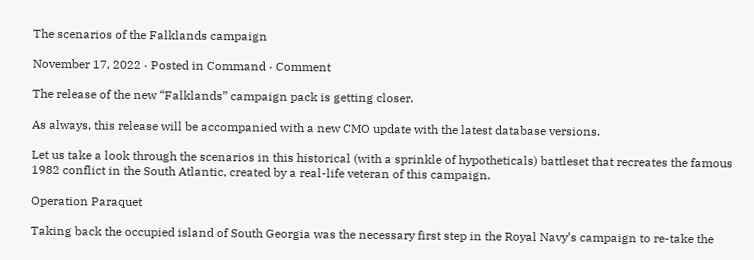The scenarios of the Falklands campaign

November 17, 2022 · Posted in Command · Comment

The release of the new “Falklands” campaign pack is getting closer.

As always, this release will be accompanied with a new CMO update with the latest database versions.

Let us take a look through the scenarios in this historical (with a sprinkle of hypotheticals) battleset that recreates the famous 1982 conflict in the South Atlantic, created by a real-life veteran of this campaign.

Operation Paraquet

Taking back the occupied island of South Georgia was the necessary first step in the Royal Navy’s campaign to re-take the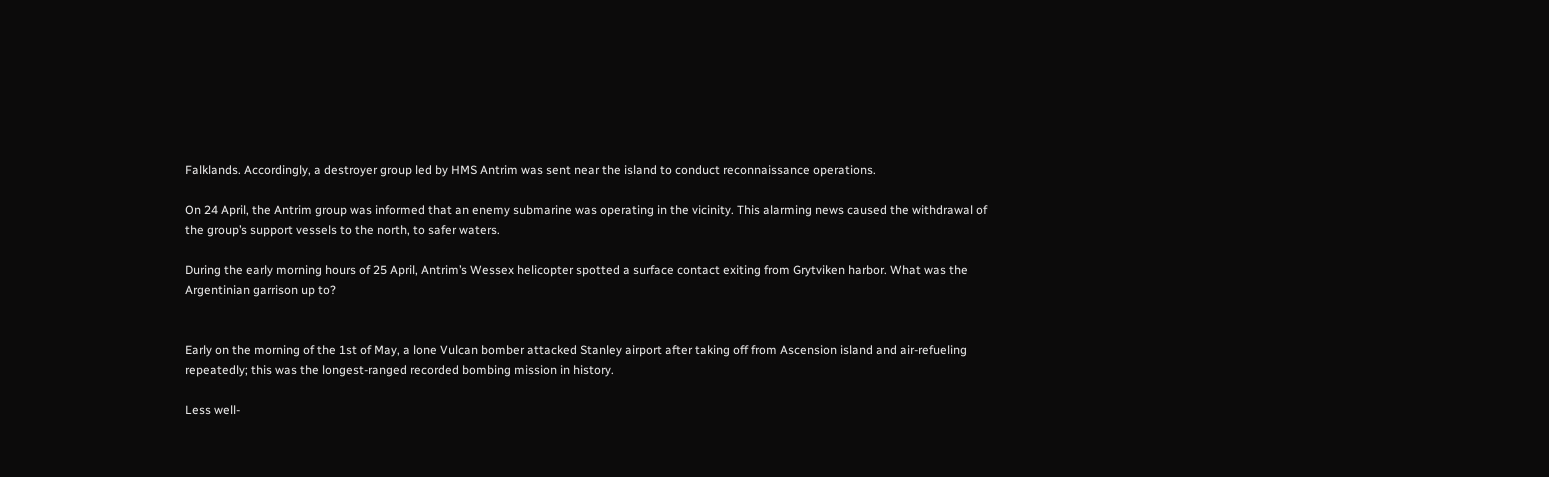Falklands. Accordingly, a destroyer group led by HMS Antrim was sent near the island to conduct reconnaissance operations.

On 24 April, the Antrim group was informed that an enemy submarine was operating in the vicinity. This alarming news caused the withdrawal of the group’s support vessels to the north, to safer waters.

During the early morning hours of 25 April, Antrim’s Wessex helicopter spotted a surface contact exiting from Grytviken harbor. What was the Argentinian garrison up to?


Early on the morning of the 1st of May, a lone Vulcan bomber attacked Stanley airport after taking off from Ascension island and air-refueling repeatedly; this was the longest-ranged recorded bombing mission in history.

Less well-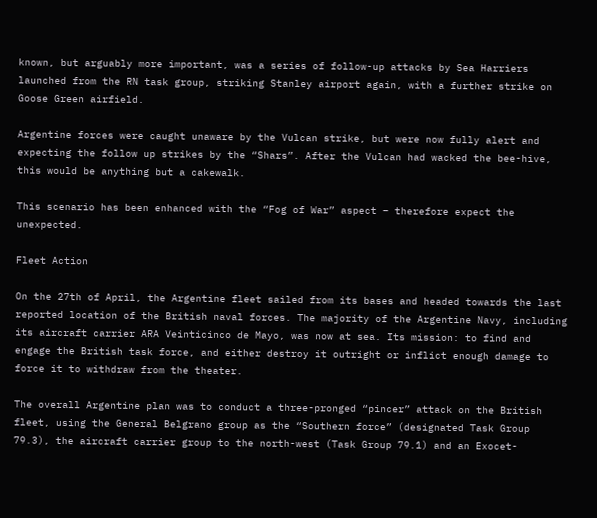known, but arguably more important, was a series of follow-up attacks by Sea Harriers launched from the RN task group, striking Stanley airport again, with a further strike on Goose Green airfield.

Argentine forces were caught unaware by the Vulcan strike, but were now fully alert and expecting the follow up strikes by the “Shars”. After the Vulcan had wacked the bee-hive, this would be anything but a cakewalk.

This scenario has been enhanced with the “Fog of War” aspect – therefore expect the unexpected.

Fleet Action

On the 27th of April, the Argentine fleet sailed from its bases and headed towards the last reported location of the British naval forces. The majority of the Argentine Navy, including its aircraft carrier ARA Veinticinco de Mayo, was now at sea. Its mission: to find and engage the British task force, and either destroy it outright or inflict enough damage to force it to withdraw from the theater.

The overall Argentine plan was to conduct a three-pronged “pincer” attack on the British fleet, using the General Belgrano group as the “Southern force” (designated Task Group 79.3), the aircraft carrier group to the north-west (Task Group 79.1) and an Exocet-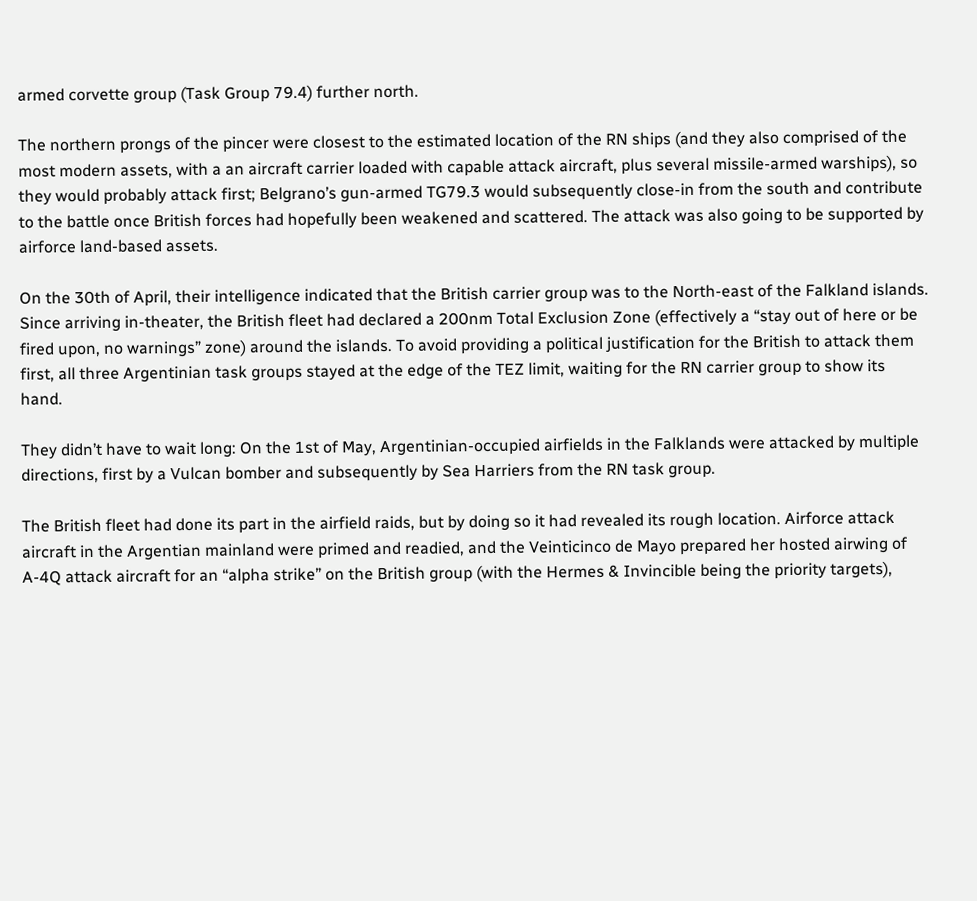armed corvette group (Task Group 79.4) further north.

The northern prongs of the pincer were closest to the estimated location of the RN ships (and they also comprised of the most modern assets, with a an aircraft carrier loaded with capable attack aircraft, plus several missile-armed warships), so they would probably attack first; Belgrano’s gun-armed TG79.3 would subsequently close-in from the south and contribute to the battle once British forces had hopefully been weakened and scattered. The attack was also going to be supported by airforce land-based assets.

On the 30th of April, their intelligence indicated that the British carrier group was to the North-east of the Falkland islands. Since arriving in-theater, the British fleet had declared a 200nm Total Exclusion Zone (effectively a “stay out of here or be fired upon, no warnings” zone) around the islands. To avoid providing a political justification for the British to attack them first, all three Argentinian task groups stayed at the edge of the TEZ limit, waiting for the RN carrier group to show its hand.

They didn’t have to wait long: On the 1st of May, Argentinian-occupied airfields in the Falklands were attacked by multiple directions, first by a Vulcan bomber and subsequently by Sea Harriers from the RN task group.

The British fleet had done its part in the airfield raids, but by doing so it had revealed its rough location. Airforce attack aircraft in the Argentian mainland were primed and readied, and the Veinticinco de Mayo prepared her hosted airwing of A-4Q attack aircraft for an “alpha strike” on the British group (with the Hermes & Invincible being the priority targets),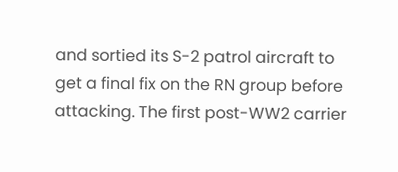and sortied its S-2 patrol aircraft to get a final fix on the RN group before attacking. The first post-WW2 carrier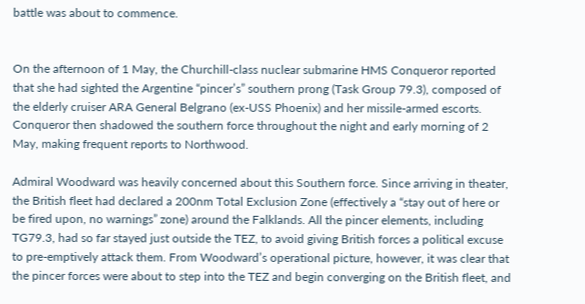battle was about to commence.


On the afternoon of 1 May, the Churchill-class nuclear submarine HMS Conqueror reported that she had sighted the Argentine “pincer’s” southern prong (Task Group 79.3), composed of the elderly cruiser ARA General Belgrano (ex-USS Phoenix) and her missile-armed escorts. Conqueror then shadowed the southern force throughout the night and early morning of 2 May, making frequent reports to Northwood.

Admiral Woodward was heavily concerned about this Southern force. Since arriving in theater, the British fleet had declared a 200nm Total Exclusion Zone (effectively a “stay out of here or be fired upon, no warnings” zone) around the Falklands. All the pincer elements, including TG79.3, had so far stayed just outside the TEZ, to avoid giving British forces a political excuse to pre-emptively attack them. From Woodward’s operational picture, however, it was clear that the pincer forces were about to step into the TEZ and begin converging on the British fleet, and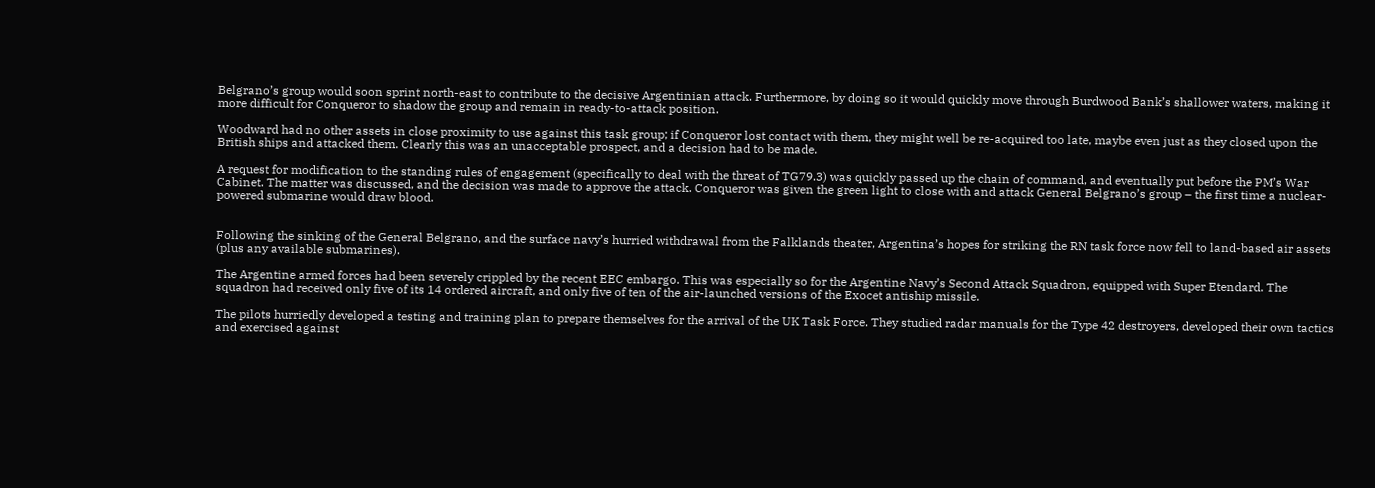Belgrano’s group would soon sprint north-east to contribute to the decisive Argentinian attack. Furthermore, by doing so it would quickly move through Burdwood Bank’s shallower waters, making it more difficult for Conqueror to shadow the group and remain in ready-to-attack position.

Woodward had no other assets in close proximity to use against this task group; if Conqueror lost contact with them, they might well be re-acquired too late, maybe even just as they closed upon the British ships and attacked them. Clearly this was an unacceptable prospect, and a decision had to be made.

A request for modification to the standing rules of engagement (specifically to deal with the threat of TG79.3) was quickly passed up the chain of command, and eventually put before the PM’s War Cabinet. The matter was discussed, and the decision was made to approve the attack. Conqueror was given the green light to close with and attack General Belgrano’s group – the first time a nuclear-powered submarine would draw blood.


Following the sinking of the General Belgrano, and the surface navy’s hurried withdrawal from the Falklands theater, Argentina’s hopes for striking the RN task force now fell to land-based air assets (plus any available submarines).

The Argentine armed forces had been severely crippled by the recent EEC embargo. This was especially so for the Argentine Navy’s Second Attack Squadron, equipped with Super Etendard. The squadron had received only five of its 14 ordered aircraft, and only five of ten of the air-launched versions of the Exocet antiship missile.

The pilots hurriedly developed a testing and training plan to prepare themselves for the arrival of the UK Task Force. They studied radar manuals for the Type 42 destroyers, developed their own tactics and exercised against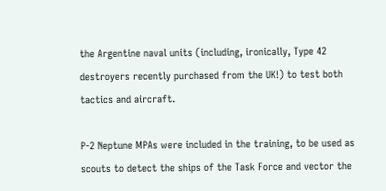the Argentine naval units (including, ironically, Type 42 destroyers recently purchased from the UK!) to test both tactics and aircraft.

P-2 Neptune MPAs were included in the training, to be used as scouts to detect the ships of the Task Force and vector the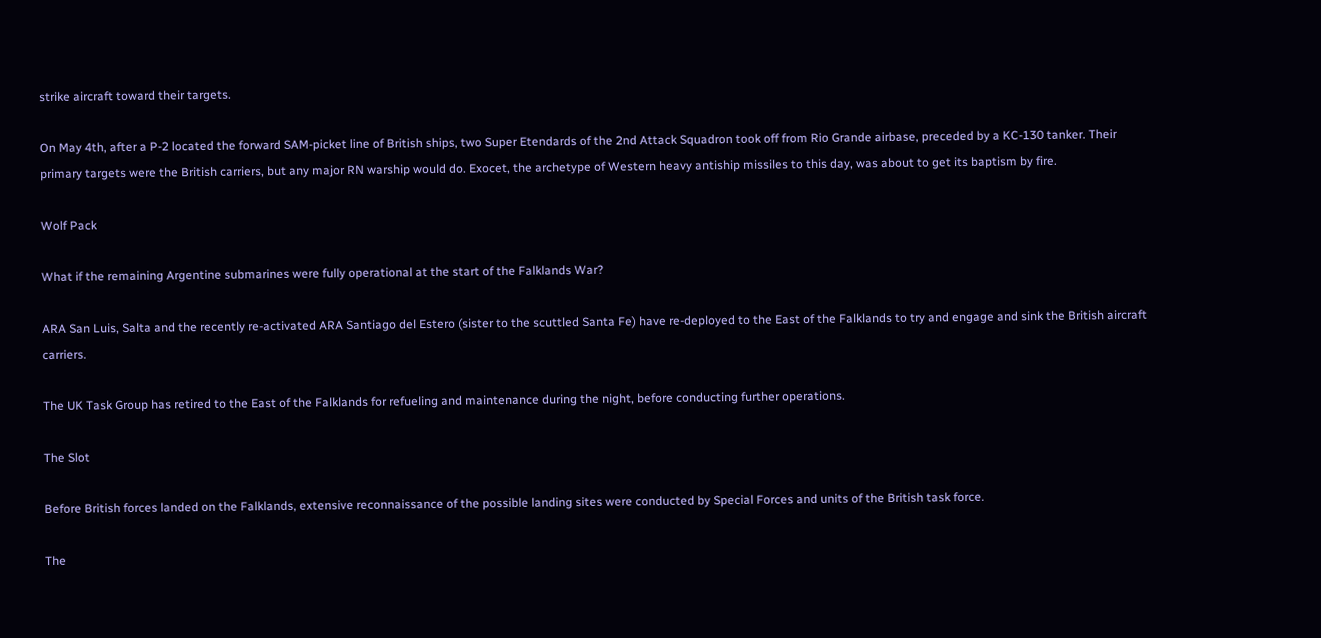strike aircraft toward their targets.

On May 4th, after a P-2 located the forward SAM-picket line of British ships, two Super Etendards of the 2nd Attack Squadron took off from Rio Grande airbase, preceded by a KC-130 tanker. Their primary targets were the British carriers, but any major RN warship would do. Exocet, the archetype of Western heavy antiship missiles to this day, was about to get its baptism by fire.

Wolf Pack

What if the remaining Argentine submarines were fully operational at the start of the Falklands War?

ARA San Luis, Salta and the recently re-activated ARA Santiago del Estero (sister to the scuttled Santa Fe) have re-deployed to the East of the Falklands to try and engage and sink the British aircraft carriers.

The UK Task Group has retired to the East of the Falklands for refueling and maintenance during the night, before conducting further operations.

The Slot

Before British forces landed on the Falklands, extensive reconnaissance of the possible landing sites were conducted by Special Forces and units of the British task force.

The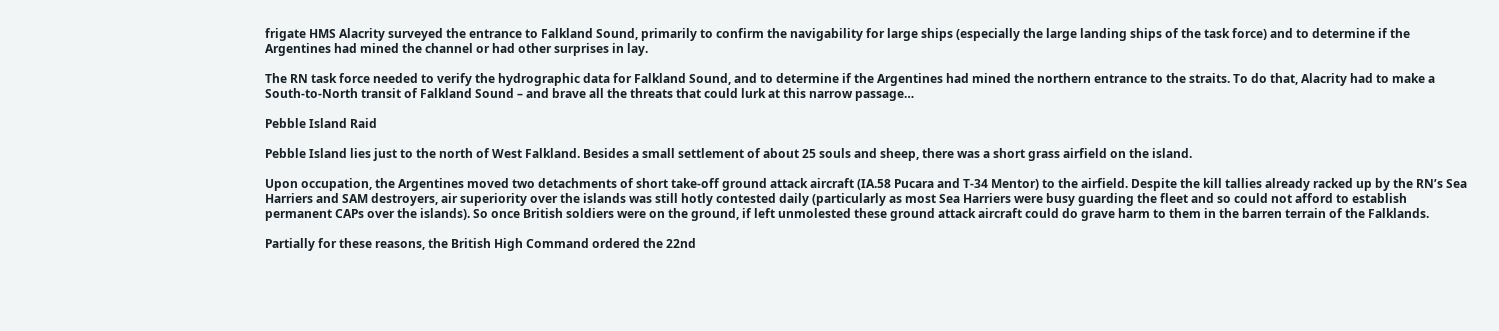frigate HMS Alacrity surveyed the entrance to Falkland Sound, primarily to confirm the navigability for large ships (especially the large landing ships of the task force) and to determine if the Argentines had mined the channel or had other surprises in lay.

The RN task force needed to verify the hydrographic data for Falkland Sound, and to determine if the Argentines had mined the northern entrance to the straits. To do that, Alacrity had to make a South-to-North transit of Falkland Sound – and brave all the threats that could lurk at this narrow passage…

Pebble Island Raid

Pebble Island lies just to the north of West Falkland. Besides a small settlement of about 25 souls and sheep, there was a short grass airfield on the island.

Upon occupation, the Argentines moved two detachments of short take-off ground attack aircraft (IA.58 Pucara and T-34 Mentor) to the airfield. Despite the kill tallies already racked up by the RN’s Sea Harriers and SAM destroyers, air superiority over the islands was still hotly contested daily (particularly as most Sea Harriers were busy guarding the fleet and so could not afford to establish permanent CAPs over the islands). So once British soldiers were on the ground, if left unmolested these ground attack aircraft could do grave harm to them in the barren terrain of the Falklands.

Partially for these reasons, the British High Command ordered the 22nd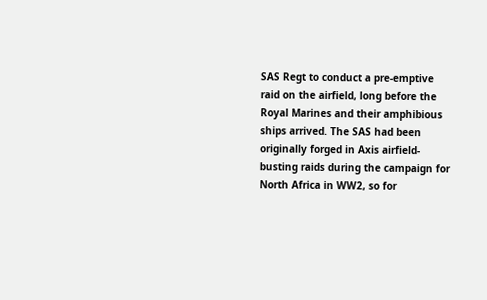SAS Regt to conduct a pre-emptive raid on the airfield, long before the Royal Marines and their amphibious ships arrived. The SAS had been originally forged in Axis airfield-busting raids during the campaign for North Africa in WW2, so for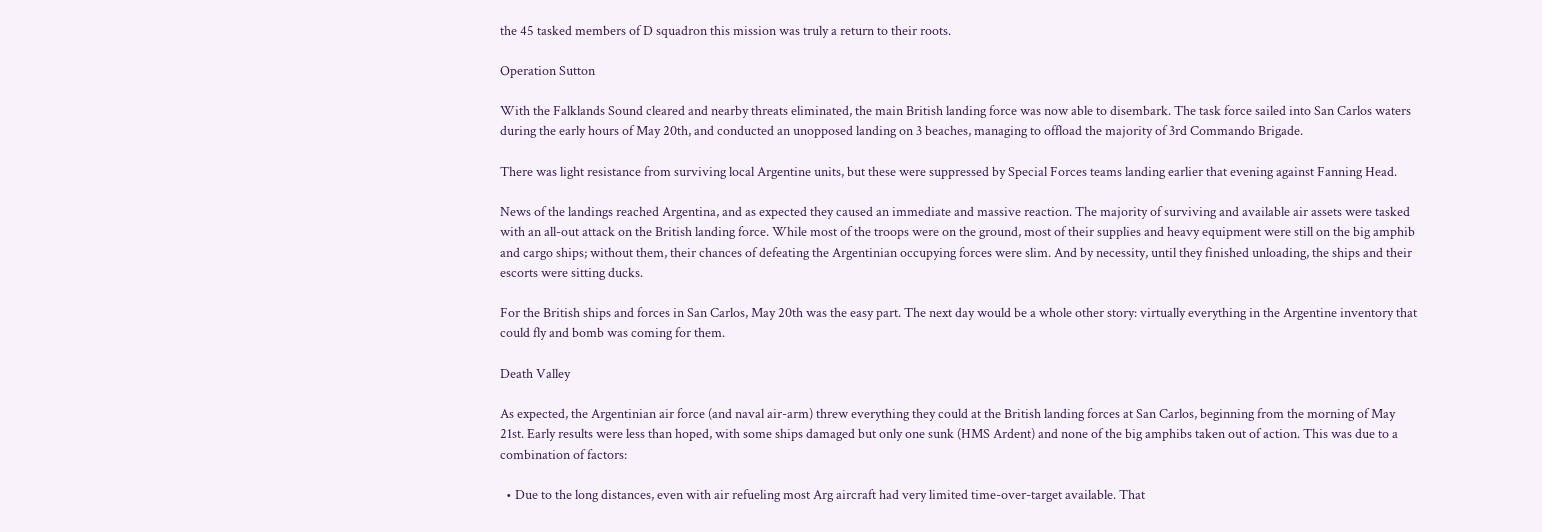the 45 tasked members of D squadron this mission was truly a return to their roots.

Operation Sutton

With the Falklands Sound cleared and nearby threats eliminated, the main British landing force was now able to disembark. The task force sailed into San Carlos waters during the early hours of May 20th, and conducted an unopposed landing on 3 beaches, managing to offload the majority of 3rd Commando Brigade.

There was light resistance from surviving local Argentine units, but these were suppressed by Special Forces teams landing earlier that evening against Fanning Head.

News of the landings reached Argentina, and as expected they caused an immediate and massive reaction. The majority of surviving and available air assets were tasked with an all-out attack on the British landing force. While most of the troops were on the ground, most of their supplies and heavy equipment were still on the big amphib and cargo ships; without them, their chances of defeating the Argentinian occupying forces were slim. And by necessity, until they finished unloading, the ships and their escorts were sitting ducks.

For the British ships and forces in San Carlos, May 20th was the easy part. The next day would be a whole other story: virtually everything in the Argentine inventory that could fly and bomb was coming for them.

Death Valley

As expected, the Argentinian air force (and naval air-arm) threw everything they could at the British landing forces at San Carlos, beginning from the morning of May 21st. Early results were less than hoped, with some ships damaged but only one sunk (HMS Ardent) and none of the big amphibs taken out of action. This was due to a combination of factors:

  • Due to the long distances, even with air refueling most Arg aircraft had very limited time-over-target available. That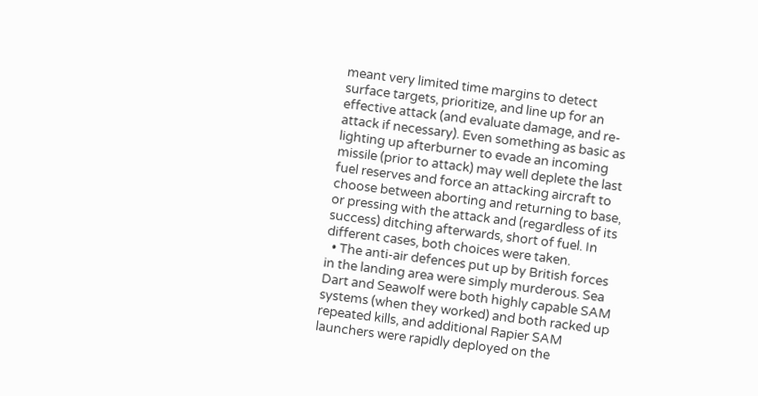meant very limited time margins to detect surface targets, prioritize, and line up for an effective attack (and evaluate damage, and re-attack if necessary). Even something as basic as lighting up afterburner to evade an incoming missile (prior to attack) may well deplete the last fuel reserves and force an attacking aircraft to choose between aborting and returning to base, or pressing with the attack and (regardless of its success) ditching afterwards, short of fuel. In different cases, both choices were taken.
  • The anti-air defences put up by British forces in the landing area were simply murderous. Sea Dart and Seawolf were both highly capable SAM systems (when they worked) and both racked up repeated kills, and additional Rapier SAM launchers were rapidly deployed on the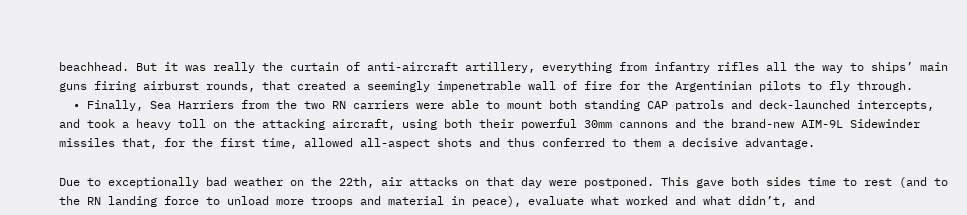beachhead. But it was really the curtain of anti-aircraft artillery, everything from infantry rifles all the way to ships’ main guns firing airburst rounds, that created a seemingly impenetrable wall of fire for the Argentinian pilots to fly through.
  • Finally, Sea Harriers from the two RN carriers were able to mount both standing CAP patrols and deck-launched intercepts, and took a heavy toll on the attacking aircraft, using both their powerful 30mm cannons and the brand-new AIM-9L Sidewinder missiles that, for the first time, allowed all-aspect shots and thus conferred to them a decisive advantage.

Due to exceptionally bad weather on the 22th, air attacks on that day were postponed. This gave both sides time to rest (and to the RN landing force to unload more troops and material in peace), evaluate what worked and what didn’t, and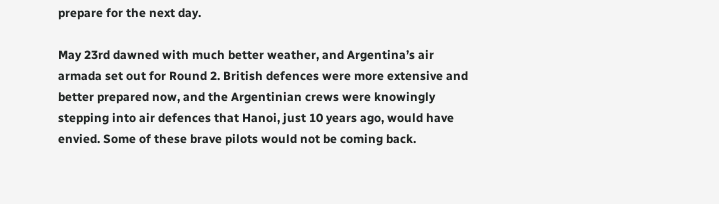prepare for the next day.

May 23rd dawned with much better weather, and Argentina’s air armada set out for Round 2. British defences were more extensive and better prepared now, and the Argentinian crews were knowingly stepping into air defences that Hanoi, just 10 years ago, would have envied. Some of these brave pilots would not be coming back.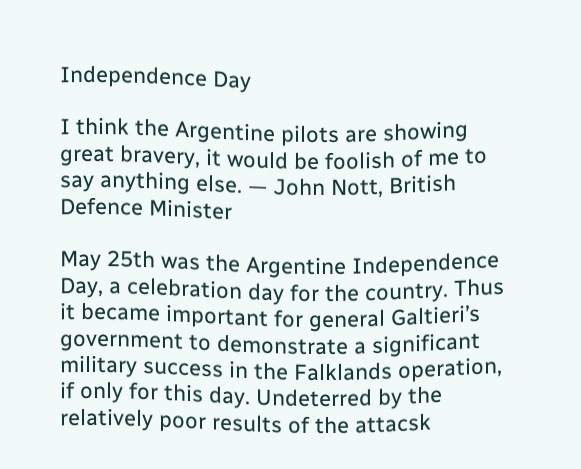Independence Day

I think the Argentine pilots are showing great bravery, it would be foolish of me to say anything else. — John Nott, British Defence Minister

May 25th was the Argentine Independence Day, a celebration day for the country. Thus it became important for general Galtieri’s government to demonstrate a significant military success in the Falklands operation, if only for this day. Undeterred by the relatively poor results of the attacsk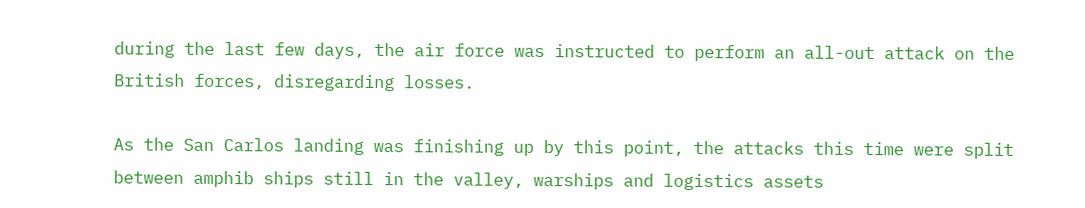during the last few days, the air force was instructed to perform an all-out attack on the British forces, disregarding losses.

As the San Carlos landing was finishing up by this point, the attacks this time were split between amphib ships still in the valley, warships and logistics assets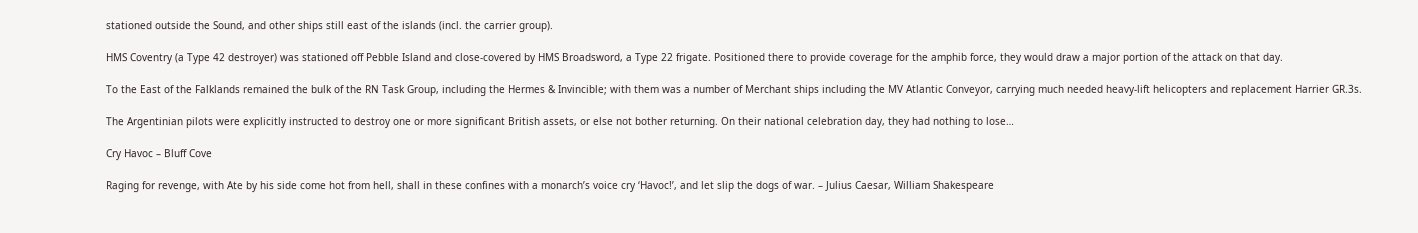stationed outside the Sound, and other ships still east of the islands (incl. the carrier group).

HMS Coventry (a Type 42 destroyer) was stationed off Pebble Island and close-covered by HMS Broadsword, a Type 22 frigate. Positioned there to provide coverage for the amphib force, they would draw a major portion of the attack on that day.

To the East of the Falklands remained the bulk of the RN Task Group, including the Hermes & Invincible; with them was a number of Merchant ships including the MV Atlantic Conveyor, carrying much needed heavy-lift helicopters and replacement Harrier GR.3s.

The Argentinian pilots were explicitly instructed to destroy one or more significant British assets, or else not bother returning. On their national celebration day, they had nothing to lose…

Cry Havoc – Bluff Cove

Raging for revenge, with Ate by his side come hot from hell, shall in these confines with a monarch’s voice cry ‘Havoc!’, and let slip the dogs of war. – Julius Caesar, William Shakespeare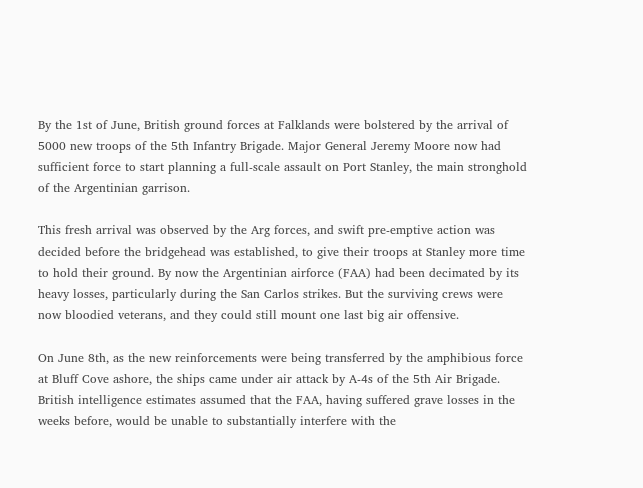By the 1st of June, British ground forces at Falklands were bolstered by the arrival of 5000 new troops of the 5th Infantry Brigade. Major General Jeremy Moore now had sufficient force to start planning a full-scale assault on Port Stanley, the main stronghold of the Argentinian garrison.

This fresh arrival was observed by the Arg forces, and swift pre-emptive action was decided before the bridgehead was established, to give their troops at Stanley more time to hold their ground. By now the Argentinian airforce (FAA) had been decimated by its heavy losses, particularly during the San Carlos strikes. But the surviving crews were now bloodied veterans, and they could still mount one last big air offensive.

On June 8th, as the new reinforcements were being transferred by the amphibious force at Bluff Cove ashore, the ships came under air attack by A-4s of the 5th Air Brigade. British intelligence estimates assumed that the FAA, having suffered grave losses in the weeks before, would be unable to substantially interfere with the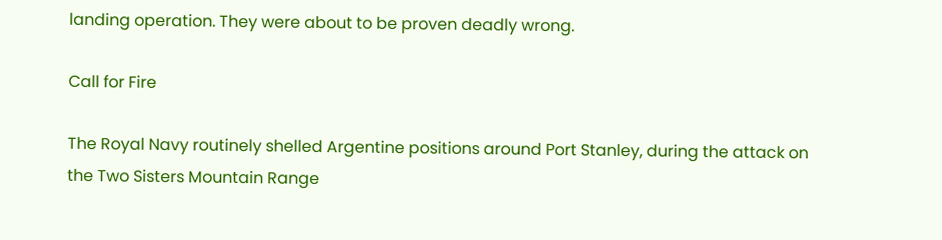landing operation. They were about to be proven deadly wrong.

Call for Fire

The Royal Navy routinely shelled Argentine positions around Port Stanley, during the attack on the Two Sisters Mountain Range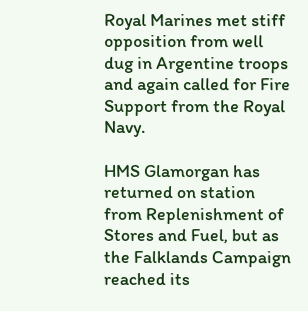Royal Marines met stiff opposition from well dug in Argentine troops and again called for Fire Support from the Royal Navy.

HMS Glamorgan has returned on station from Replenishment of Stores and Fuel, but as the Falklands Campaign reached its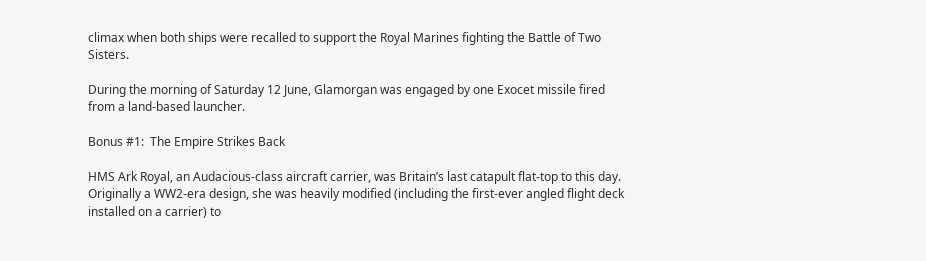climax when both ships were recalled to support the Royal Marines fighting the Battle of Two Sisters.

During the morning of Saturday 12 June, Glamorgan was engaged by one Exocet missile fired from a land-based launcher.

Bonus #1:  The Empire Strikes Back

HMS Ark Royal, an Audacious-class aircraft carrier, was Britain’s last catapult flat-top to this day. Originally a WW2-era design, she was heavily modified (including the first-ever angled flight deck installed on a carrier) to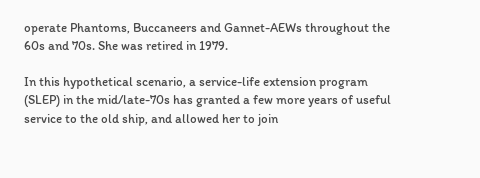operate Phantoms, Buccaneers and Gannet-AEWs throughout the 60s and 70s. She was retired in 1979.

In this hypothetical scenario, a service-life extension program (SLEP) in the mid/late-70s has granted a few more years of useful service to the old ship, and allowed her to join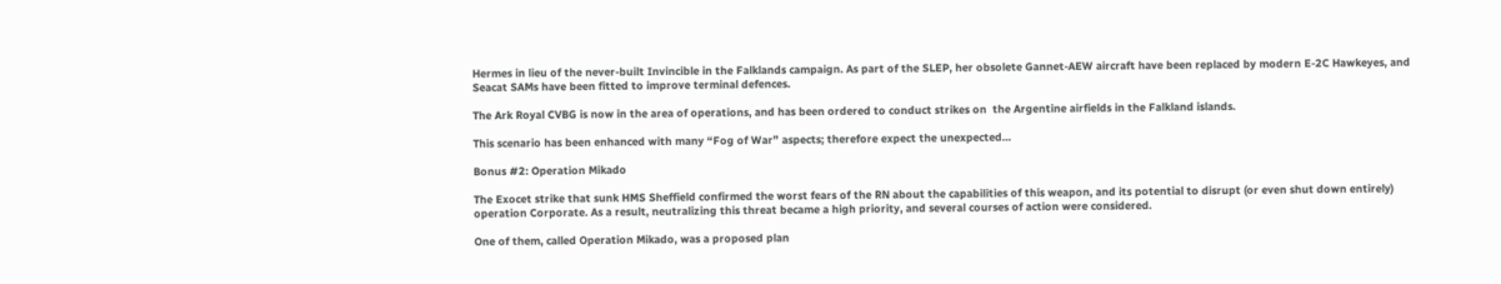Hermes in lieu of the never-built Invincible in the Falklands campaign. As part of the SLEP, her obsolete Gannet-AEW aircraft have been replaced by modern E-2C Hawkeyes, and Seacat SAMs have been fitted to improve terminal defences.

The Ark Royal CVBG is now in the area of operations, and has been ordered to conduct strikes on  the Argentine airfields in the Falkland islands.

This scenario has been enhanced with many “Fog of War” aspects; therefore expect the unexpected…

Bonus #2: Operation Mikado

The Exocet strike that sunk HMS Sheffield confirmed the worst fears of the RN about the capabilities of this weapon, and its potential to disrupt (or even shut down entirely) operation Corporate. As a result, neutralizing this threat became a high priority, and several courses of action were considered.

One of them, called Operation Mikado, was a proposed plan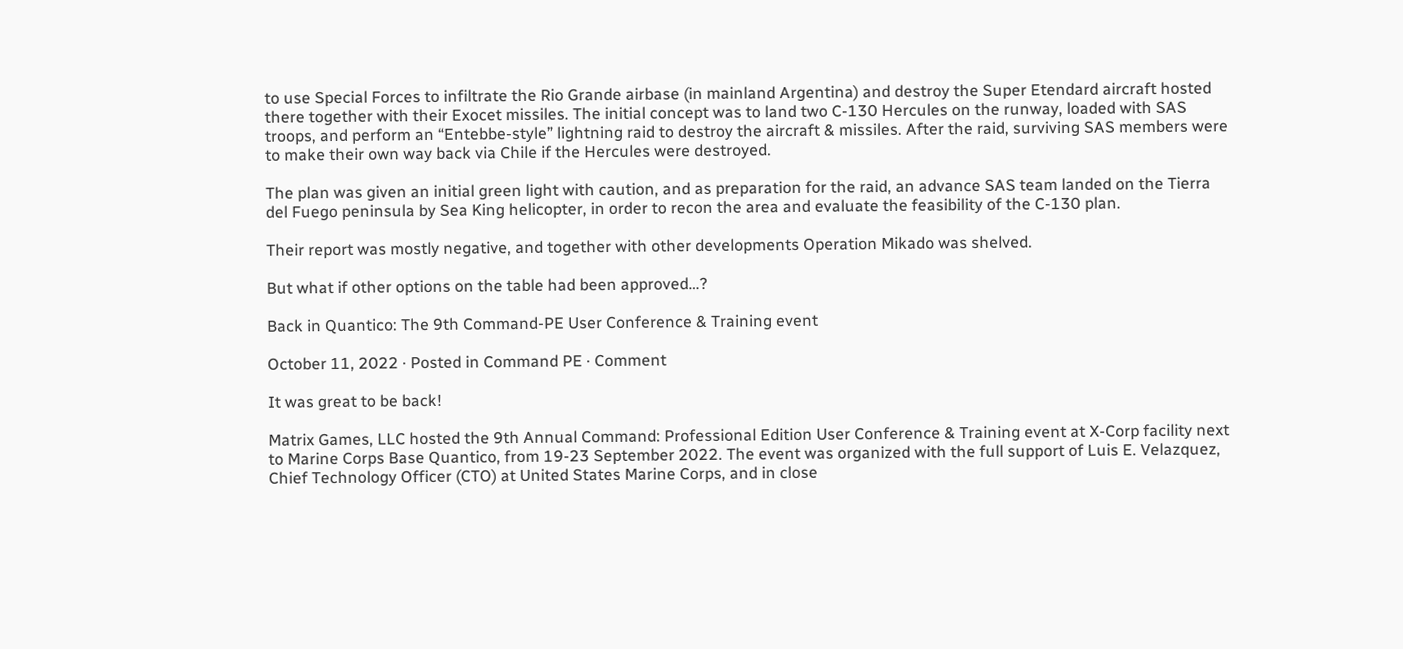to use Special Forces to infiltrate the Rio Grande airbase (in mainland Argentina) and destroy the Super Etendard aircraft hosted there together with their Exocet missiles. The initial concept was to land two C-130 Hercules on the runway, loaded with SAS troops, and perform an “Entebbe-style” lightning raid to destroy the aircraft & missiles. After the raid, surviving SAS members were to make their own way back via Chile if the Hercules were destroyed.

The plan was given an initial green light with caution, and as preparation for the raid, an advance SAS team landed on the Tierra del Fuego peninsula by Sea King helicopter, in order to recon the area and evaluate the feasibility of the C-130 plan.

Their report was mostly negative, and together with other developments Operation Mikado was shelved.

But what if other options on the table had been approved…?

Back in Quantico: The 9th Command-PE User Conference & Training event

October 11, 2022 · Posted in Command PE · Comment

It was great to be back!

Matrix Games, LLC hosted the 9th Annual Command: Professional Edition User Conference & Training event at X-Corp facility next to Marine Corps Base Quantico, from 19-23 September 2022. The event was organized with the full support of Luis E. Velazquez, Chief Technology Officer (CTO) at United States Marine Corps, and in close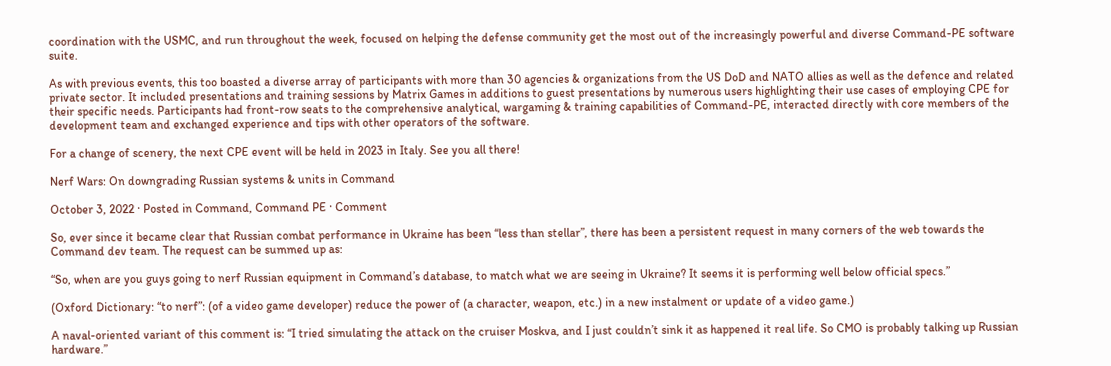coordination with the USMC, and run throughout the week, focused on helping the defense community get the most out of the increasingly powerful and diverse Command-PE software suite.

As with previous events, this too boasted a diverse array of participants with more than 30 agencies & organizations from the US DoD and NATO allies as well as the defence and related private sector. It included presentations and training sessions by Matrix Games in additions to guest presentations by numerous users highlighting their use cases of employing CPE for their specific needs. Participants had front-row seats to the comprehensive analytical, wargaming & training capabilities of Command-PE, interacted directly with core members of the development team and exchanged experience and tips with other operators of the software.

For a change of scenery, the next CPE event will be held in 2023 in Italy. See you all there!

Nerf Wars: On downgrading Russian systems & units in Command

October 3, 2022 · Posted in Command, Command PE · Comment

So, ever since it became clear that Russian combat performance in Ukraine has been “less than stellar”, there has been a persistent request in many corners of the web towards the Command dev team. The request can be summed up as:

“So, when are you guys going to nerf Russian equipment in Command’s database, to match what we are seeing in Ukraine? It seems it is performing well below official specs.”

(Oxford Dictionary: “to nerf”: (of a video game developer) reduce the power of (a character, weapon, etc.) in a new instalment or update of a video game.)

A naval-oriented variant of this comment is: “I tried simulating the attack on the cruiser Moskva, and I just couldn’t sink it as happened it real life. So CMO is probably talking up Russian hardware.”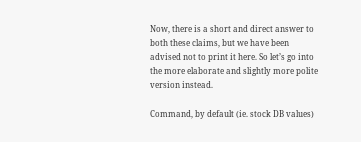Now, there is a short and direct answer to both these claims, but we have been advised not to print it here. So let’s go into the more elaborate and slightly more polite version instead.

Command, by default (ie. stock DB values)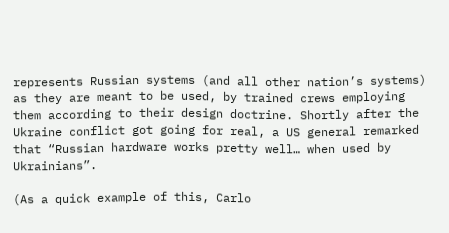represents Russian systems (and all other nation’s systems) as they are meant to be used, by trained crews employing them according to their design doctrine. Shortly after the Ukraine conflict got going for real, a US general remarked that “Russian hardware works pretty well… when used by Ukrainians”.

(As a quick example of this, Carlo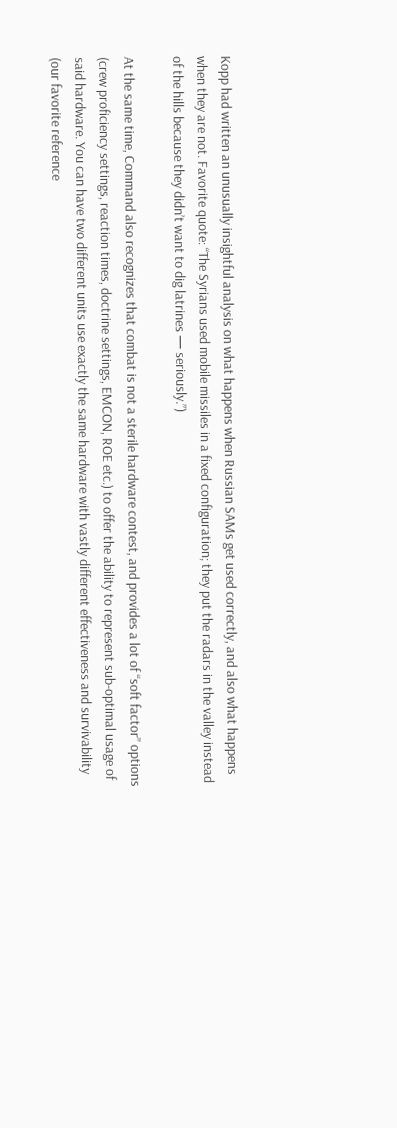Kopp had written an unusually insightful analysis on what happens when Russian SAMs get used correctly, and also what happens when they are not. Favorite quote: “The Syrians used mobile missiles in a fixed configuration; they put the radars in the valley instead of the hills because they didn’t want to dig latrines — seriously.”)

At the same time, Command also recognizes that combat is not a sterile hardware contest, and provides a lot of “soft factor” options (crew proficiency settings, reaction times, doctrine settings, EMCON, ROE etc.) to offer the ability to represent sub-optimal usage of said hardware. You can have two different units use exactly the same hardware with vastly different effectiveness and survivability (our favorite reference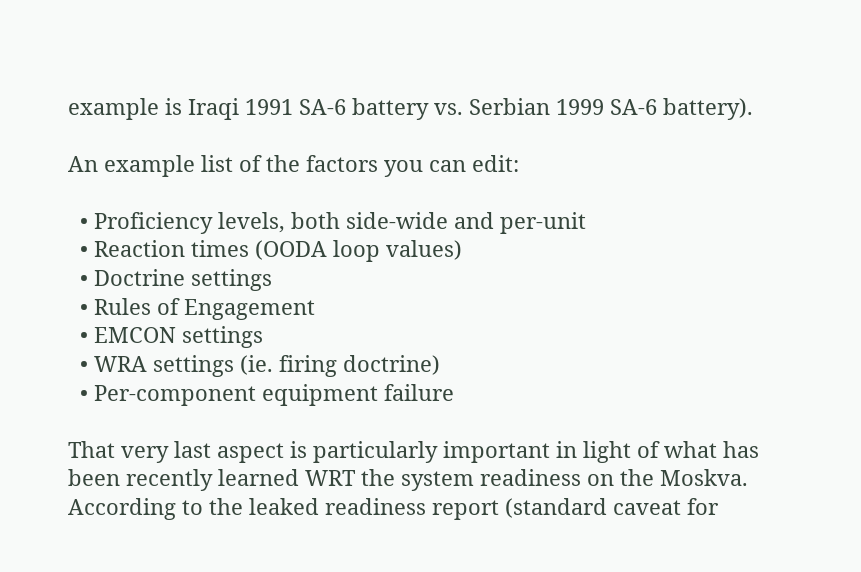example is Iraqi 1991 SA-6 battery vs. Serbian 1999 SA-6 battery).

An example list of the factors you can edit:

  • Proficiency levels, both side-wide and per-unit
  • Reaction times (OODA loop values)
  • Doctrine settings
  • Rules of Engagement
  • EMCON settings
  • WRA settings (ie. firing doctrine)
  • Per-component equipment failure

That very last aspect is particularly important in light of what has been recently learned WRT the system readiness on the Moskva. According to the leaked readiness report (standard caveat for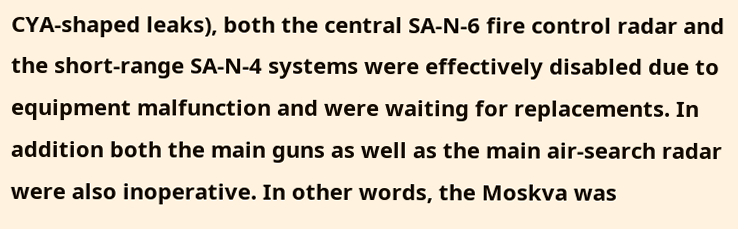CYA-shaped leaks), both the central SA-N-6 fire control radar and the short-range SA-N-4 systems were effectively disabled due to equipment malfunction and were waiting for replacements. In addition both the main guns as well as the main air-search radar were also inoperative. In other words, the Moskva was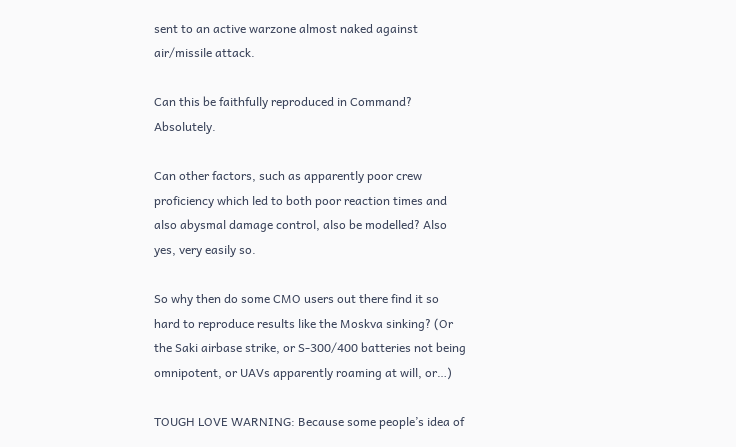sent to an active warzone almost naked against air/missile attack.

Can this be faithfully reproduced in Command? Absolutely.

Can other factors, such as apparently poor crew proficiency which led to both poor reaction times and also abysmal damage control, also be modelled? Also yes, very easily so.

So why then do some CMO users out there find it so hard to reproduce results like the Moskva sinking? (Or the Saki airbase strike, or S-300/400 batteries not being omnipotent, or UAVs apparently roaming at will, or…)

TOUGH LOVE WARNING: Because some people’s idea of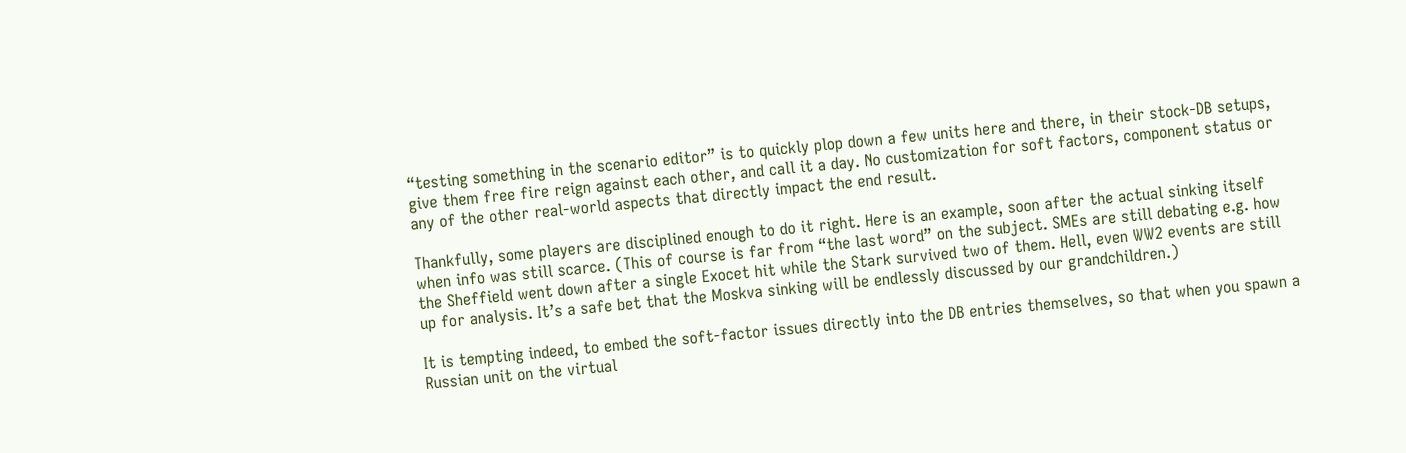“testing something in the scenario editor” is to quickly plop down a few units here and there, in their stock-DB setups, give them free fire reign against each other, and call it a day. No customization for soft factors, component status or any of the other real-world aspects that directly impact the end result.

Thankfully, some players are disciplined enough to do it right. Here is an example, soon after the actual sinking itself when info was still scarce. (This of course is far from “the last word” on the subject. SMEs are still debating e.g. how the Sheffield went down after a single Exocet hit while the Stark survived two of them. Hell, even WW2 events are still up for analysis. It’s a safe bet that the Moskva sinking will be endlessly discussed by our grandchildren.)

It is tempting indeed, to embed the soft-factor issues directly into the DB entries themselves, so that when you spawn a Russian unit on the virtual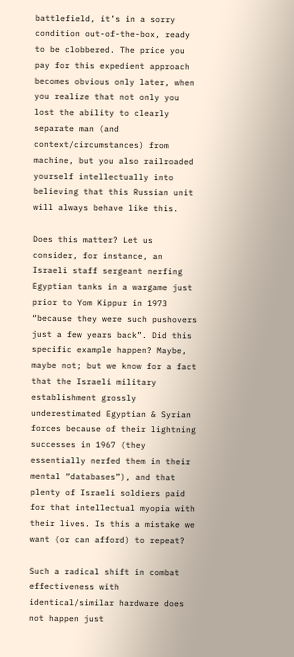battlefield, it’s in a sorry condition out-of-the-box, ready to be clobbered. The price you pay for this expedient approach becomes obvious only later, when you realize that not only you lost the ability to clearly separate man (and context/circumstances) from machine, but you also railroaded yourself intellectually into believing that this Russian unit will always behave like this.

Does this matter? Let us consider, for instance, an Israeli staff sergeant nerfing Egyptian tanks in a wargame just prior to Yom Kippur in 1973 “because they were such pushovers just a few years back”. Did this specific example happen? Maybe, maybe not; but we know for a fact that the Israeli military establishment grossly underestimated Egyptian & Syrian forces because of their lightning successes in 1967 (they essentially nerfed them in their mental “databases”), and that plenty of Israeli soldiers paid for that intellectual myopia with their lives. Is this a mistake we want (or can afford) to repeat?

Such a radical shift in combat effectiveness with identical/similar hardware does not happen just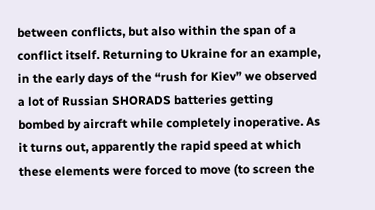between conflicts, but also within the span of a conflict itself. Returning to Ukraine for an example, in the early days of the “rush for Kiev” we observed a lot of Russian SHORADS batteries getting bombed by aircraft while completely inoperative. As it turns out, apparently the rapid speed at which these elements were forced to move (to screen the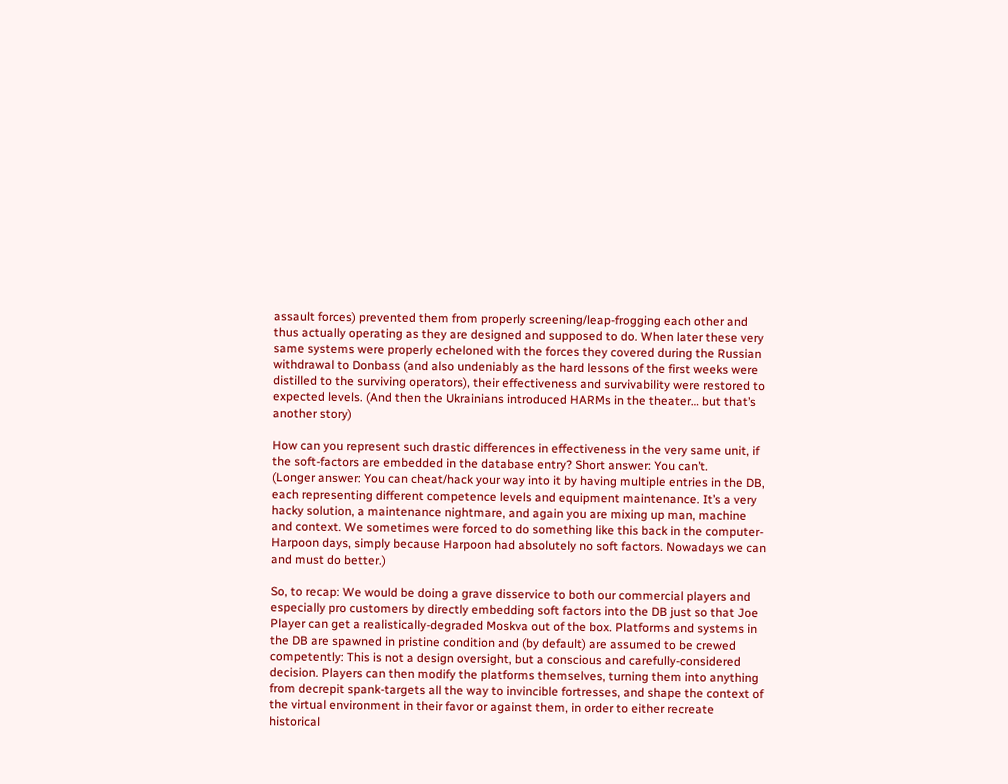assault forces) prevented them from properly screening/leap-frogging each other and thus actually operating as they are designed and supposed to do. When later these very same systems were properly echeloned with the forces they covered during the Russian withdrawal to Donbass (and also undeniably as the hard lessons of the first weeks were distilled to the surviving operators), their effectiveness and survivability were restored to expected levels. (And then the Ukrainians introduced HARMs in the theater… but that’s another story)

How can you represent such drastic differences in effectiveness in the very same unit, if the soft-factors are embedded in the database entry? Short answer: You can’t.
(Longer answer: You can cheat/hack your way into it by having multiple entries in the DB, each representing different competence levels and equipment maintenance. It’s a very hacky solution, a maintenance nightmare, and again you are mixing up man, machine and context. We sometimes were forced to do something like this back in the computer-Harpoon days, simply because Harpoon had absolutely no soft factors. Nowadays we can and must do better.)

So, to recap: We would be doing a grave disservice to both our commercial players and especially pro customers by directly embedding soft factors into the DB just so that Joe Player can get a realistically-degraded Moskva out of the box. Platforms and systems in the DB are spawned in pristine condition and (by default) are assumed to be crewed competently: This is not a design oversight, but a conscious and carefully-considered decision. Players can then modify the platforms themselves, turning them into anything from decrepit spank-targets all the way to invincible fortresses, and shape the context of the virtual environment in their favor or against them, in order to either recreate historical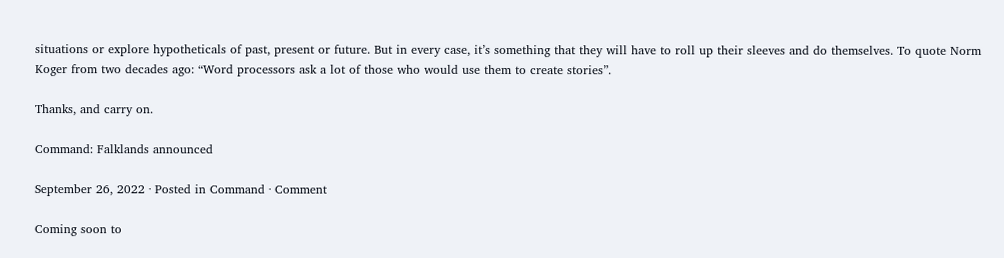situations or explore hypotheticals of past, present or future. But in every case, it’s something that they will have to roll up their sleeves and do themselves. To quote Norm Koger from two decades ago: “Word processors ask a lot of those who would use them to create stories”.

Thanks, and carry on.

Command: Falklands announced

September 26, 2022 · Posted in Command · Comment

Coming soon to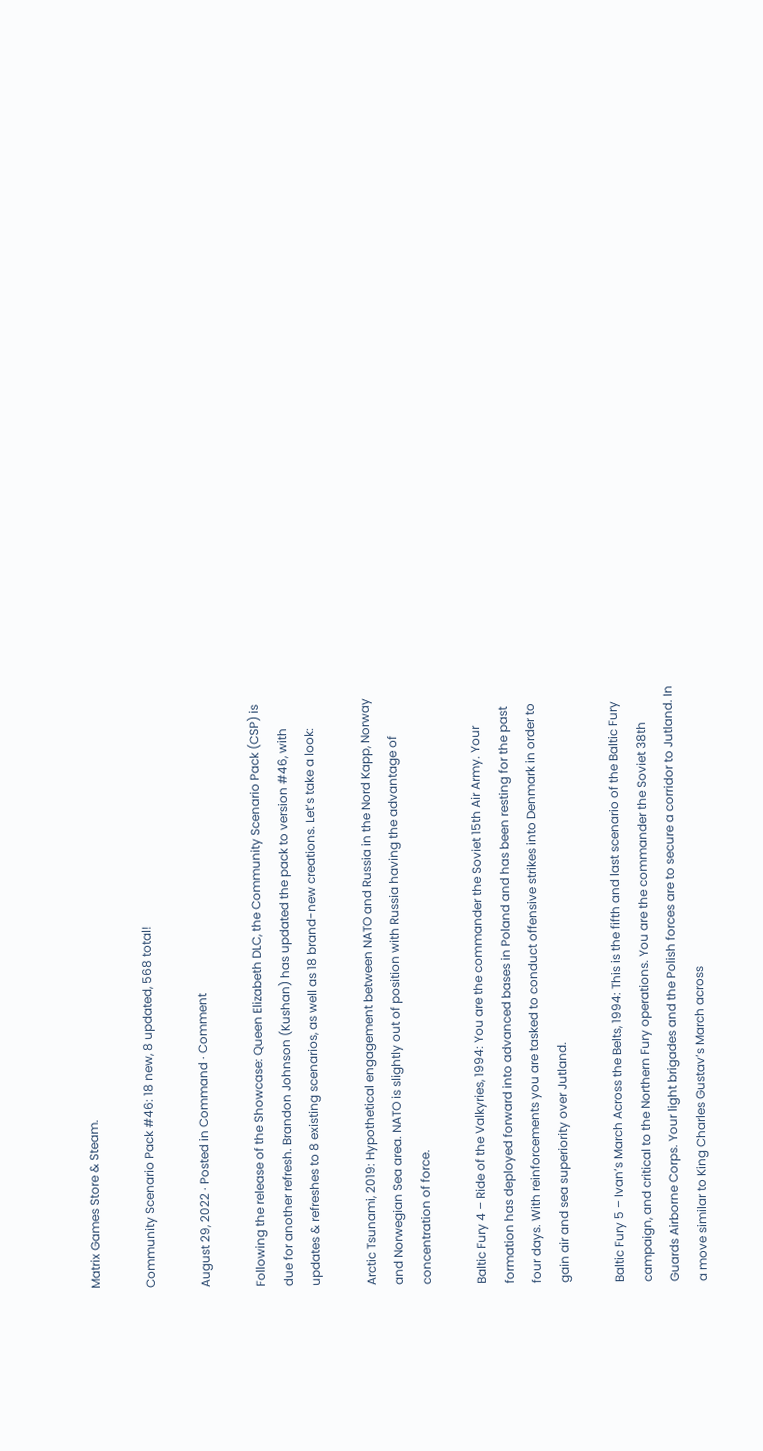Matrix Games Store & Steam.

Community Scenario Pack #46: 18 new, 8 updated, 568 total!

August 29, 2022 · Posted in Command · Comment

Following the release of the Showcase: Queen Elizabeth DLC, the Community Scenario Pack (CSP) is due for another refresh. Brandon Johnson (Kushan) has updated the pack to version #46, with updates & refreshes to 8 existing scenarios, as well as 18 brand-new creations. Let’s take a look:

Arctic Tsunami, 2019: Hypothetical engagement between NATO and Russia in the Nord Kapp, Norway and Norwegian Sea area. NATO is slightly out of position with Russia having the advantage of concentration of force.

Baltic Fury 4 – Ride of the Valkyries, 1994: You are the commander the Soviet 15th Air Army. Your formation has deployed forward into advanced bases in Poland and has been resting for the past four days. With reinforcements you are tasked to conduct offensive strikes into Denmark in order to gain air and sea superiority over Jutland.

Baltic Fury 5 – Ivan’s March Across the Belts, 1994: This is the fifth and last scenario of the Baltic Fury campaign, and critical to the Northern Fury operations. You are the commander the Soviet 38th Guards Airborne Corps. Your light brigades and the Polish forces are to secure a corridor to Jutland. In a move similar to King Charles Gustav’s March across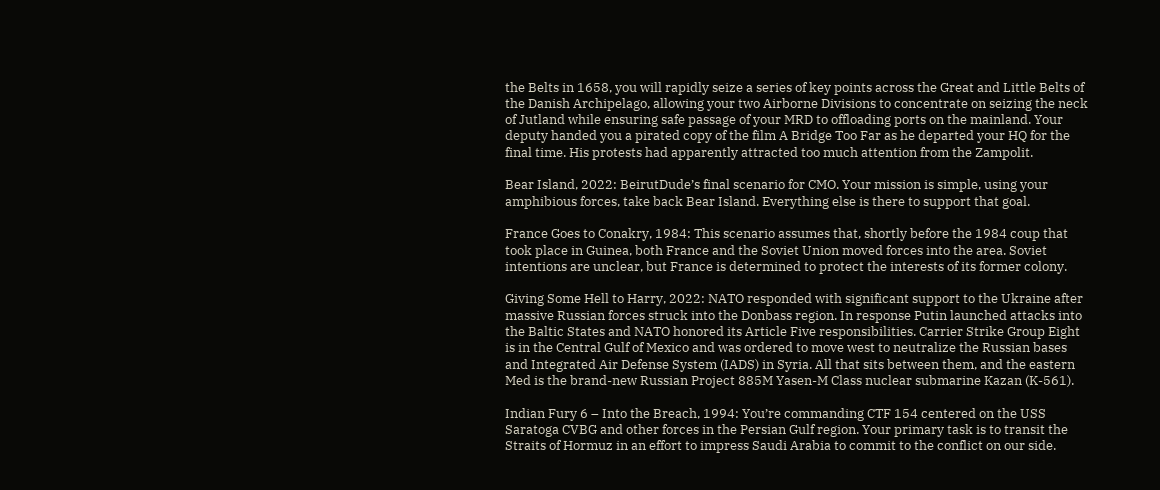the Belts in 1658, you will rapidly seize a series of key points across the Great and Little Belts of the Danish Archipelago, allowing your two Airborne Divisions to concentrate on seizing the neck of Jutland while ensuring safe passage of your MRD to offloading ports on the mainland. Your deputy handed you a pirated copy of the film A Bridge Too Far as he departed your HQ for the final time. His protests had apparently attracted too much attention from the Zampolit.

Bear Island, 2022: BeirutDude’s final scenario for CMO. Your mission is simple, using your amphibious forces, take back Bear Island. Everything else is there to support that goal.

France Goes to Conakry, 1984: This scenario assumes that, shortly before the 1984 coup that took place in Guinea, both France and the Soviet Union moved forces into the area. Soviet intentions are unclear, but France is determined to protect the interests of its former colony.

Giving Some Hell to Harry, 2022: NATO responded with significant support to the Ukraine after massive Russian forces struck into the Donbass region. In response Putin launched attacks into the Baltic States and NATO honored its Article Five responsibilities. Carrier Strike Group Eight is in the Central Gulf of Mexico and was ordered to move west to neutralize the Russian bases and Integrated Air Defense System (IADS) in Syria. All that sits between them, and the eastern Med is the brand-new Russian Project 885M Yasen-M Class nuclear submarine Kazan (K-561).

Indian Fury 6 – Into the Breach, 1994: You’re commanding CTF 154 centered on the USS Saratoga CVBG and other forces in the Persian Gulf region. Your primary task is to transit the Straits of Hormuz in an effort to impress Saudi Arabia to commit to the conflict on our side.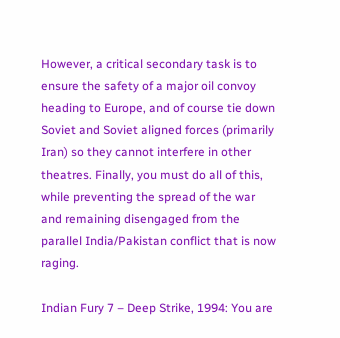However, a critical secondary task is to ensure the safety of a major oil convoy heading to Europe, and of course tie down Soviet and Soviet aligned forces (primarily Iran) so they cannot interfere in other theatres. Finally, you must do all of this, while preventing the spread of the war and remaining disengaged from the parallel India/Pakistan conflict that is now raging.

Indian Fury 7 – Deep Strike, 1994: You are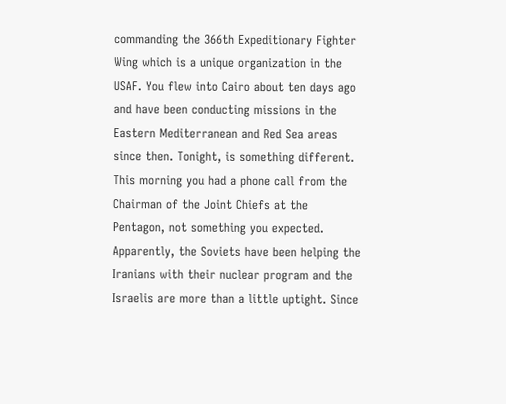commanding the 366th Expeditionary Fighter Wing which is a unique organization in the USAF. You flew into Cairo about ten days ago and have been conducting missions in the Eastern Mediterranean and Red Sea areas since then. Tonight, is something different. This morning you had a phone call from the Chairman of the Joint Chiefs at the Pentagon, not something you expected. Apparently, the Soviets have been helping the Iranians with their nuclear program and the Israelis are more than a little uptight. Since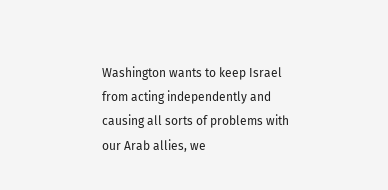Washington wants to keep Israel from acting independently and causing all sorts of problems with our Arab allies, we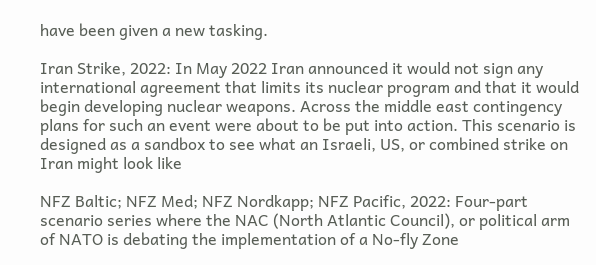have been given a new tasking.

Iran Strike, 2022: In May 2022 Iran announced it would not sign any international agreement that limits its nuclear program and that it would begin developing nuclear weapons. Across the middle east contingency plans for such an event were about to be put into action. This scenario is designed as a sandbox to see what an Israeli, US, or combined strike on Iran might look like

NFZ Baltic; NFZ Med; NFZ Nordkapp; NFZ Pacific, 2022: Four-part scenario series where the NAC (North Atlantic Council), or political arm of NATO is debating the implementation of a No-fly Zone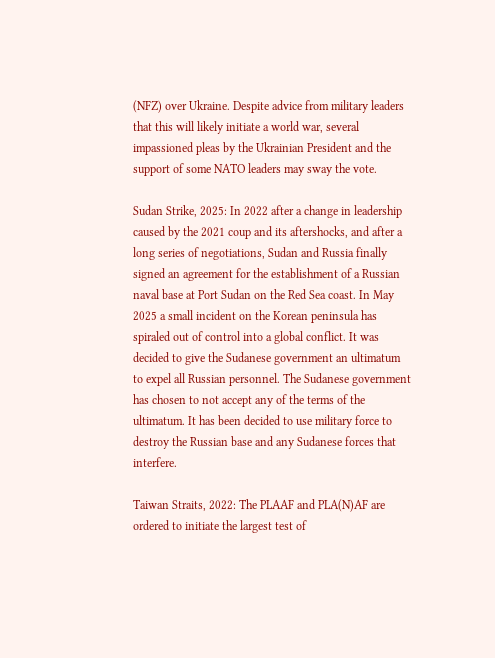(NFZ) over Ukraine. Despite advice from military leaders that this will likely initiate a world war, several impassioned pleas by the Ukrainian President and the support of some NATO leaders may sway the vote.

Sudan Strike, 2025: In 2022 after a change in leadership caused by the 2021 coup and its aftershocks, and after a long series of negotiations, Sudan and Russia finally signed an agreement for the establishment of a Russian naval base at Port Sudan on the Red Sea coast. In May 2025 a small incident on the Korean peninsula has spiraled out of control into a global conflict. It was decided to give the Sudanese government an ultimatum to expel all Russian personnel. The Sudanese government has chosen to not accept any of the terms of the ultimatum. It has been decided to use military force to destroy the Russian base and any Sudanese forces that interfere.

Taiwan Straits, 2022: The PLAAF and PLA(N)AF are ordered to initiate the largest test of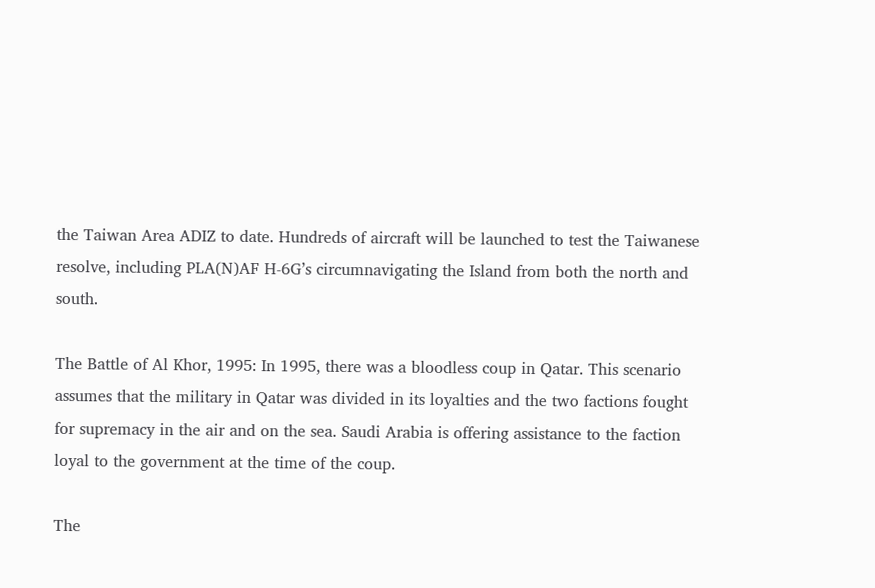the Taiwan Area ADIZ to date. Hundreds of aircraft will be launched to test the Taiwanese resolve, including PLA(N)AF H-6G’s circumnavigating the Island from both the north and south.

The Battle of Al Khor, 1995: In 1995, there was a bloodless coup in Qatar. This scenario assumes that the military in Qatar was divided in its loyalties and the two factions fought for supremacy in the air and on the sea. Saudi Arabia is offering assistance to the faction loyal to the government at the time of the coup.

The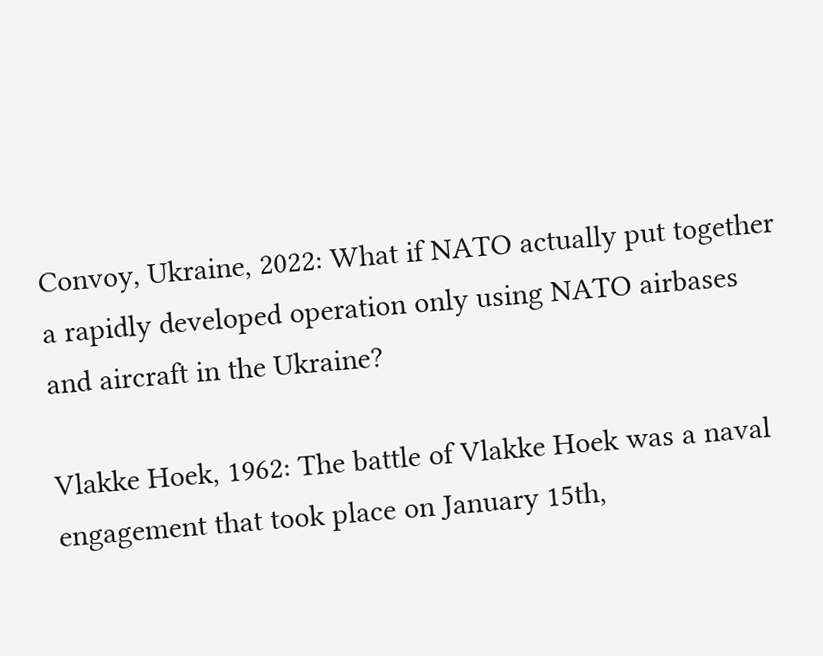Convoy, Ukraine, 2022: What if NATO actually put together a rapidly developed operation only using NATO airbases and aircraft in the Ukraine?

Vlakke Hoek, 1962: The battle of Vlakke Hoek was a naval engagement that took place on January 15th,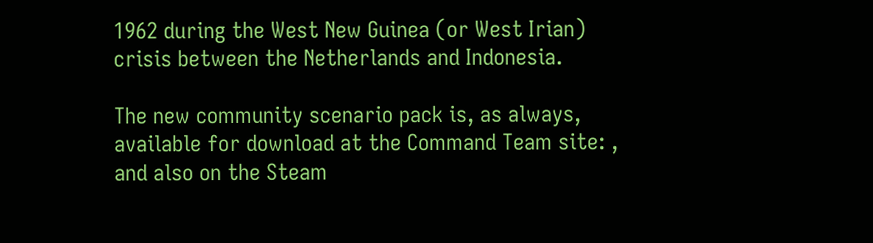1962 during the West New Guinea (or West Irian) crisis between the Netherlands and Indonesia.

The new community scenario pack is, as always, available for download at the Command Team site: , and also on the Steam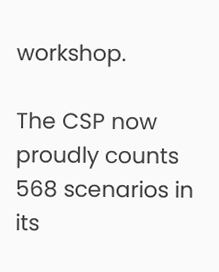workshop.

The CSP now proudly counts 568 scenarios in its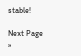stable!

Next Page »